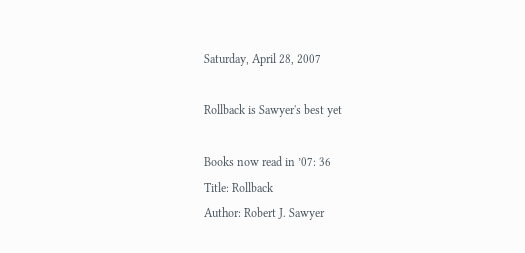Saturday, April 28, 2007

Rollback is Sawyer's best yet

Books now read in ’07: 36
Title: Rollback
Author: Robert J. Sawyer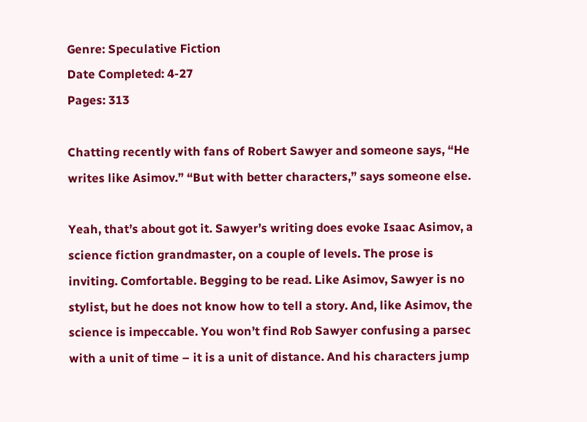Genre: Speculative Fiction
Date Completed: 4-27
Pages: 313

Chatting recently with fans of Robert Sawyer and someone says, “He writes like Asimov.” “But with better characters,” says someone else.

Yeah, that’s about got it. Sawyer’s writing does evoke Isaac Asimov, a science fiction grandmaster, on a couple of levels. The prose is inviting. Comfortable. Begging to be read. Like Asimov, Sawyer is no stylist, but he does not know how to tell a story. And, like Asimov, the science is impeccable. You won’t find Rob Sawyer confusing a parsec with a unit of time – it is a unit of distance. And his characters jump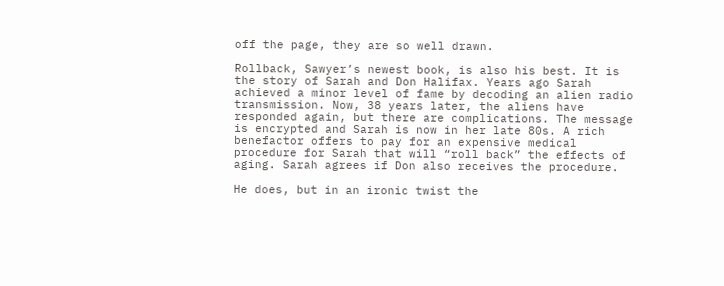off the page, they are so well drawn.

Rollback, Sawyer’s newest book, is also his best. It is the story of Sarah and Don Halifax. Years ago Sarah achieved a minor level of fame by decoding an alien radio transmission. Now, 38 years later, the aliens have responded again, but there are complications. The message is encrypted and Sarah is now in her late 80s. A rich benefactor offers to pay for an expensive medical procedure for Sarah that will “roll back” the effects of aging. Sarah agrees if Don also receives the procedure.

He does, but in an ironic twist the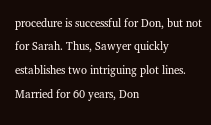procedure is successful for Don, but not for Sarah. Thus, Sawyer quickly establishes two intriguing plot lines. Married for 60 years, Don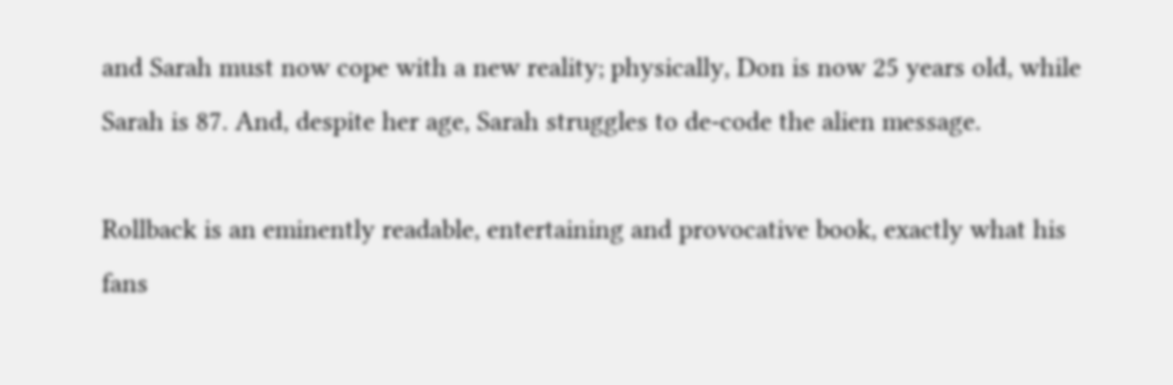and Sarah must now cope with a new reality; physically, Don is now 25 years old, while Sarah is 87. And, despite her age, Sarah struggles to de-code the alien message.

Rollback is an eminently readable, entertaining and provocative book, exactly what his fans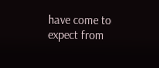have come to expect from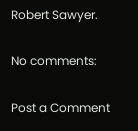Robert Sawyer.

No comments:

Post a Comment